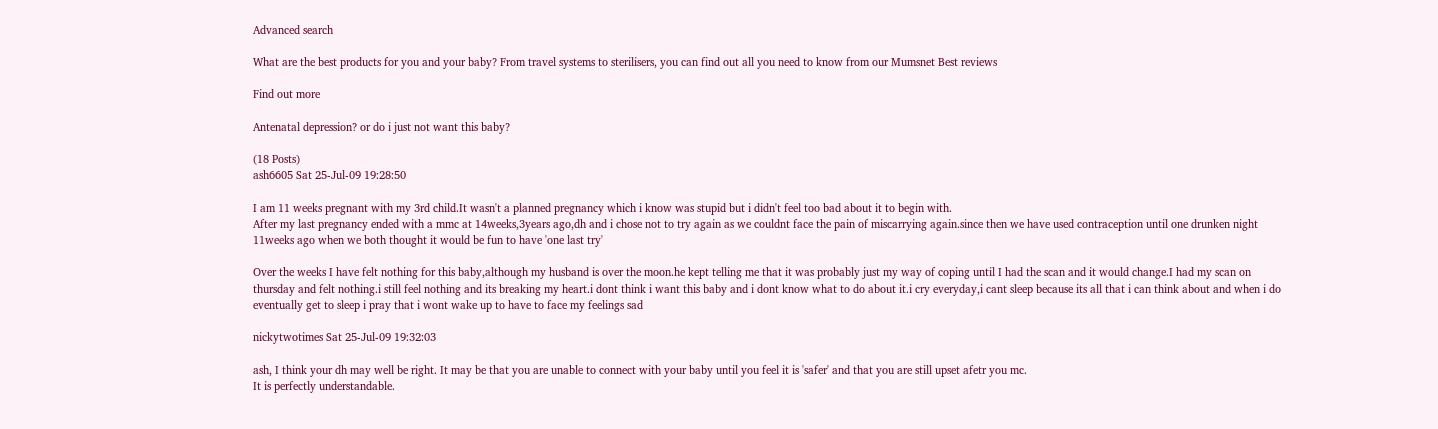Advanced search

What are the best products for you and your baby? From travel systems to sterilisers, you can find out all you need to know from our Mumsnet Best reviews

Find out more

Antenatal depression? or do i just not want this baby?

(18 Posts)
ash6605 Sat 25-Jul-09 19:28:50

I am 11 weeks pregnant with my 3rd child.It wasn't a planned pregnancy which i know was stupid but i didn't feel too bad about it to begin with.
After my last pregnancy ended with a mmc at 14weeks,3years ago,dh and i chose not to try again as we couldnt face the pain of miscarrying again.since then we have used contraception until one drunken night 11weeks ago when we both thought it would be fun to have 'one last try'

Over the weeks I have felt nothing for this baby,although my husband is over the moon.he kept telling me that it was probably just my way of coping until I had the scan and it would change.I had my scan on thursday and felt nothing.i still feel nothing and its breaking my heart.i dont think i want this baby and i dont know what to do about it.i cry everyday,i cant sleep because its all that i can think about and when i do eventually get to sleep i pray that i wont wake up to have to face my feelings sad

nickytwotimes Sat 25-Jul-09 19:32:03

ash, I think your dh may well be right. It may be that you are unable to connect with your baby until you feel it is 'safer' and that you are still upset afetr you mc.
It is perfectly understandable.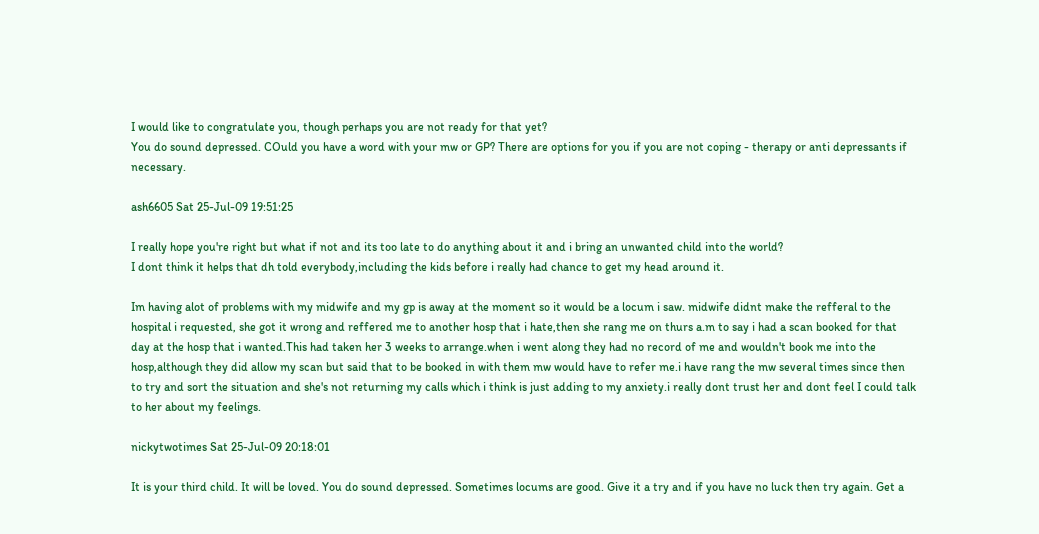I would like to congratulate you, though perhaps you are not ready for that yet?
You do sound depressed. COuld you have a word with your mw or GP? There are options for you if you are not coping - therapy or anti depressants if necessary.

ash6605 Sat 25-Jul-09 19:51:25

I really hope you're right but what if not and its too late to do anything about it and i bring an unwanted child into the world?
I dont think it helps that dh told everybody,including the kids before i really had chance to get my head around it.

Im having alot of problems with my midwife and my gp is away at the moment so it would be a locum i saw. midwife didnt make the refferal to the hospital i requested, she got it wrong and reffered me to another hosp that i hate,then she rang me on thurs a.m to say i had a scan booked for that day at the hosp that i wanted.This had taken her 3 weeks to arrange.when i went along they had no record of me and wouldn't book me into the hosp,although they did allow my scan but said that to be booked in with them mw would have to refer me.i have rang the mw several times since then to try and sort the situation and she's not returning my calls which i think is just adding to my anxiety.i really dont trust her and dont feel I could talk to her about my feelings.

nickytwotimes Sat 25-Jul-09 20:18:01

It is your third child. It will be loved. You do sound depressed. Sometimes locums are good. Give it a try and if you have no luck then try again. Get a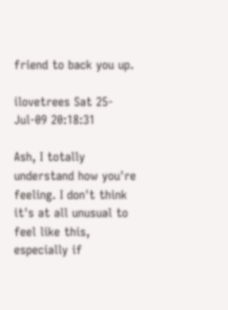friend to back you up.

ilovetrees Sat 25-Jul-09 20:18:31

Ash, I totally understand how you're feeling. I don't think it's at all unusual to feel like this, especially if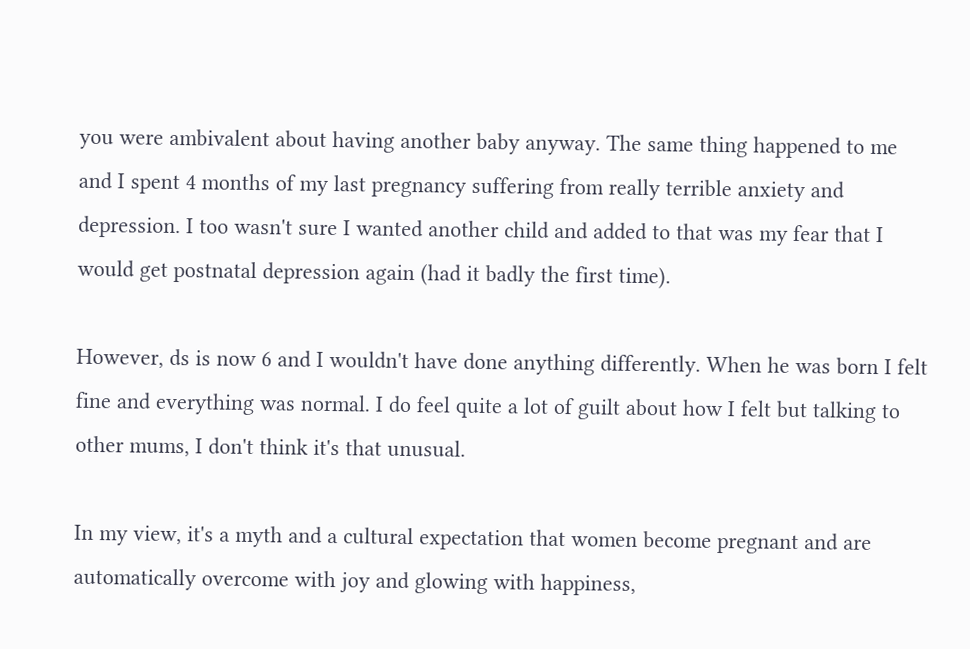you were ambivalent about having another baby anyway. The same thing happened to me and I spent 4 months of my last pregnancy suffering from really terrible anxiety and depression. I too wasn't sure I wanted another child and added to that was my fear that I would get postnatal depression again (had it badly the first time).

However, ds is now 6 and I wouldn't have done anything differently. When he was born I felt fine and everything was normal. I do feel quite a lot of guilt about how I felt but talking to other mums, I don't think it's that unusual.

In my view, it's a myth and a cultural expectation that women become pregnant and are automatically overcome with joy and glowing with happiness,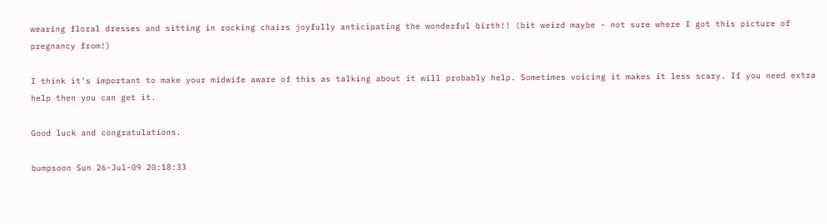wearing floral dresses and sitting in rocking chairs joyfully anticipating the wonderful birth!! (bit weird maybe - not sure where I got this picture of pregnancy from!)

I think it's important to make your midwife aware of this as talking about it will probably help. Sometimes voicing it makes it less scary. If you need extra help then you can get it.

Good luck and congratulations.

bumpsoon Sun 26-Jul-09 20:18:33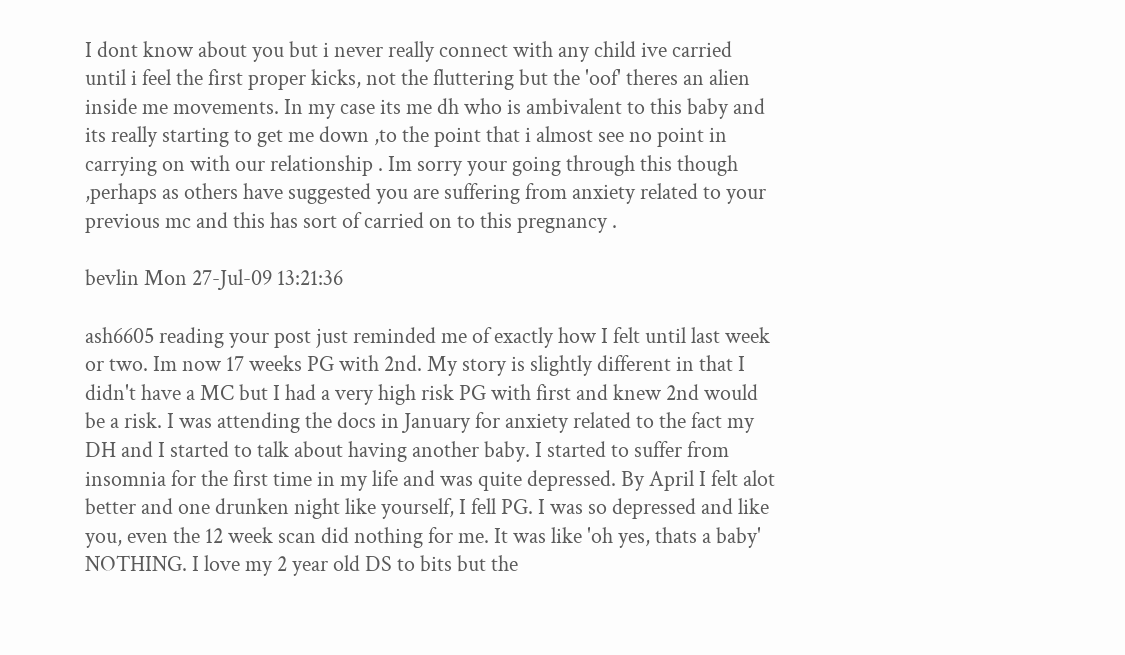I dont know about you but i never really connect with any child ive carried until i feel the first proper kicks, not the fluttering but the 'oof' theres an alien inside me movements. In my case its me dh who is ambivalent to this baby and its really starting to get me down ,to the point that i almost see no point in carrying on with our relationship . Im sorry your going through this though ,perhaps as others have suggested you are suffering from anxiety related to your previous mc and this has sort of carried on to this pregnancy .

bevlin Mon 27-Jul-09 13:21:36

ash6605 reading your post just reminded me of exactly how I felt until last week or two. Im now 17 weeks PG with 2nd. My story is slightly different in that I didn't have a MC but I had a very high risk PG with first and knew 2nd would be a risk. I was attending the docs in January for anxiety related to the fact my DH and I started to talk about having another baby. I started to suffer from insomnia for the first time in my life and was quite depressed. By April I felt alot better and one drunken night like yourself, I fell PG. I was so depressed and like you, even the 12 week scan did nothing for me. It was like 'oh yes, thats a baby' NOTHING. I love my 2 year old DS to bits but the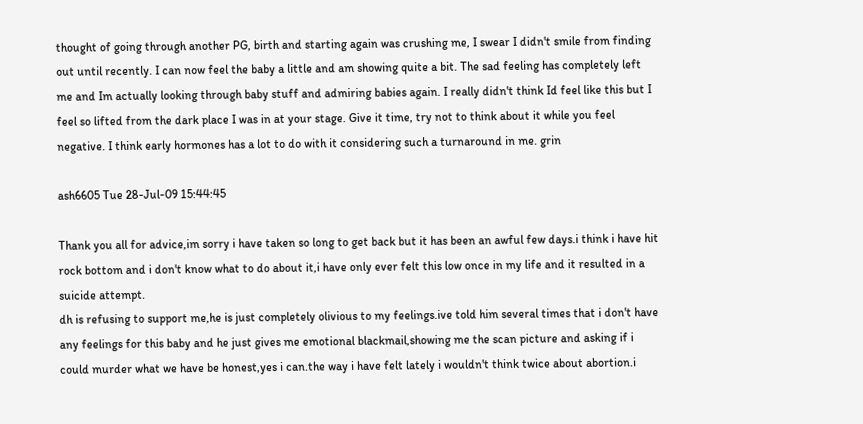thought of going through another PG, birth and starting again was crushing me, I swear I didn't smile from finding out until recently. I can now feel the baby a little and am showing quite a bit. The sad feeling has completely left me and Im actually looking through baby stuff and admiring babies again. I really didn't think Id feel like this but I feel so lifted from the dark place I was in at your stage. Give it time, try not to think about it while you feel negative. I think early hormones has a lot to do with it considering such a turnaround in me. grin

ash6605 Tue 28-Jul-09 15:44:45

Thank you all for advice,im sorry i have taken so long to get back but it has been an awful few days.i think i have hit rock bottom and i don't know what to do about it,i have only ever felt this low once in my life and it resulted in a suicide attempt.
dh is refusing to support me,he is just completely olivious to my feelings.ive told him several times that i don't have any feelings for this baby and he just gives me emotional blackmail,showing me the scan picture and asking if i could murder what we have be honest,yes i can.the way i have felt lately i wouldn't think twice about abortion.i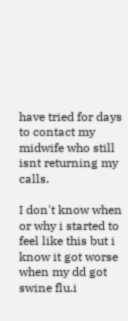have tried for days to contact my midwife who still isnt returning my calls.

I don't know when or why i started to feel like this but i know it got worse when my dd got swine flu.i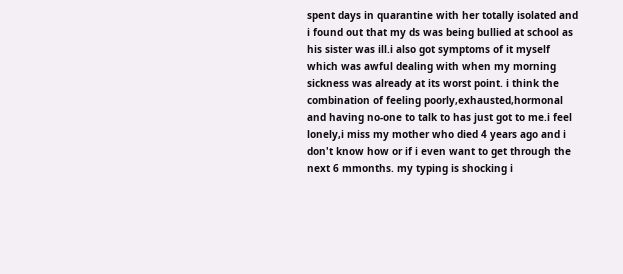spent days in quarantine with her totally isolated and i found out that my ds was being bullied at school as his sister was ill.i also got symptoms of it myself which was awful dealing with when my morning sickness was already at its worst point. i think the combination of feeling poorly,exhausted,hormonal and having no-one to talk to has just got to me.i feel lonely,i miss my mother who died 4 years ago and i don't know how or if i even want to get through the next 6 mmonths. my typing is shocking i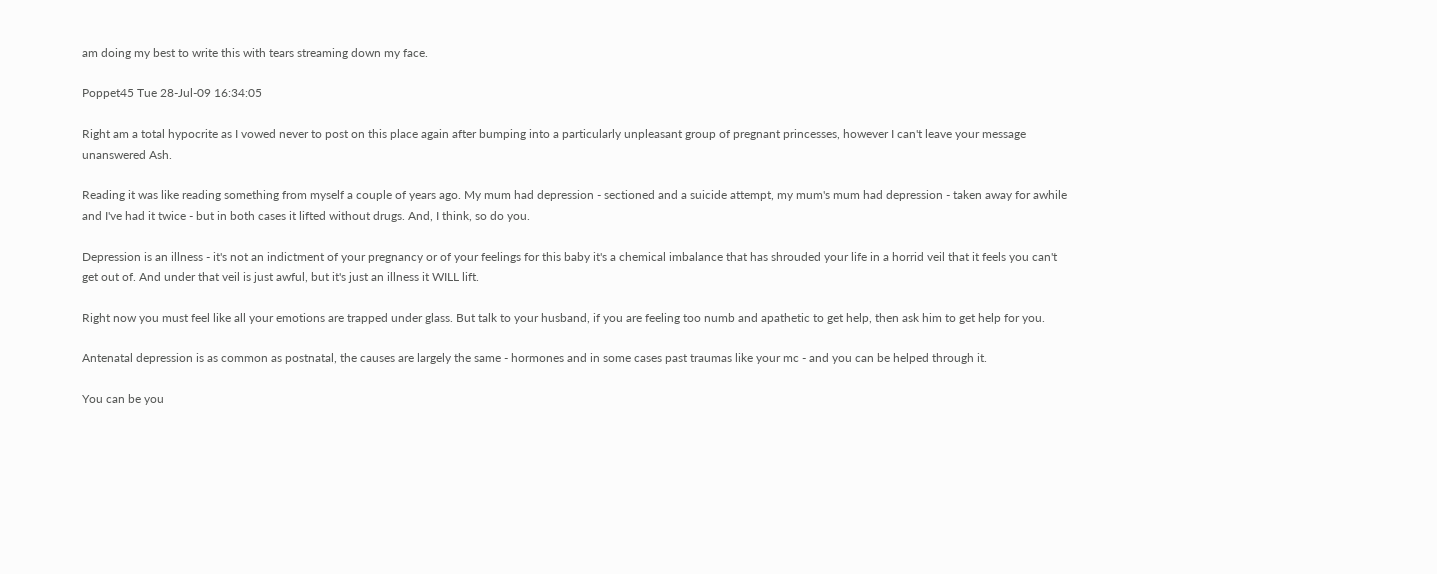am doing my best to write this with tears streaming down my face.

Poppet45 Tue 28-Jul-09 16:34:05

Right am a total hypocrite as I vowed never to post on this place again after bumping into a particularly unpleasant group of pregnant princesses, however I can't leave your message unanswered Ash.

Reading it was like reading something from myself a couple of years ago. My mum had depression - sectioned and a suicide attempt, my mum's mum had depression - taken away for awhile and I've had it twice - but in both cases it lifted without drugs. And, I think, so do you.

Depression is an illness - it's not an indictment of your pregnancy or of your feelings for this baby it's a chemical imbalance that has shrouded your life in a horrid veil that it feels you can't get out of. And under that veil is just awful, but it's just an illness it WILL lift.

Right now you must feel like all your emotions are trapped under glass. But talk to your husband, if you are feeling too numb and apathetic to get help, then ask him to get help for you.

Antenatal depression is as common as postnatal, the causes are largely the same - hormones and in some cases past traumas like your mc - and you can be helped through it.

You can be you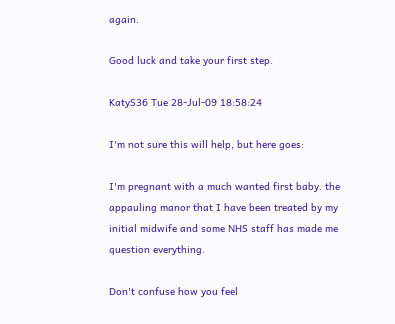again.

Good luck and take your first step.

KatyS36 Tue 28-Jul-09 18:58:24

I'm not sure this will help, but here goes:

I'm pregnant with a much wanted first baby. the appauling manor that I have been treated by my initial midwife and some NHS staff has made me question everything.

Don't confuse how you feel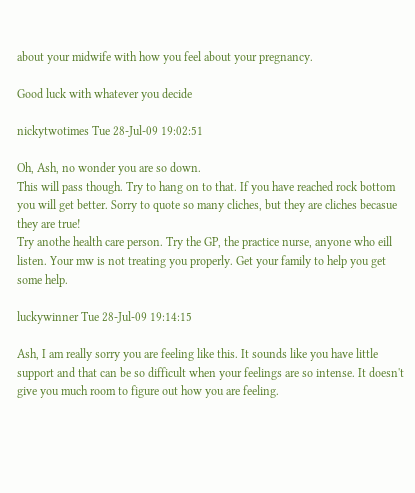about your midwife with how you feel about your pregnancy.

Good luck with whatever you decide

nickytwotimes Tue 28-Jul-09 19:02:51

Oh, Ash, no wonder you are so down.
This will pass though. Try to hang on to that. If you have reached rock bottom you will get better. Sorry to quote so many cliches, but they are cliches becasue they are true!
Try anothe health care person. Try the GP, the practice nurse, anyone who eill listen. Your mw is not treating you properly. Get your family to help you get some help.

luckywinner Tue 28-Jul-09 19:14:15

Ash, I am really sorry you are feeling like this. It sounds like you have little support and that can be so difficult when your feelings are so intense. It doesn't give you much room to figure out how you are feeling.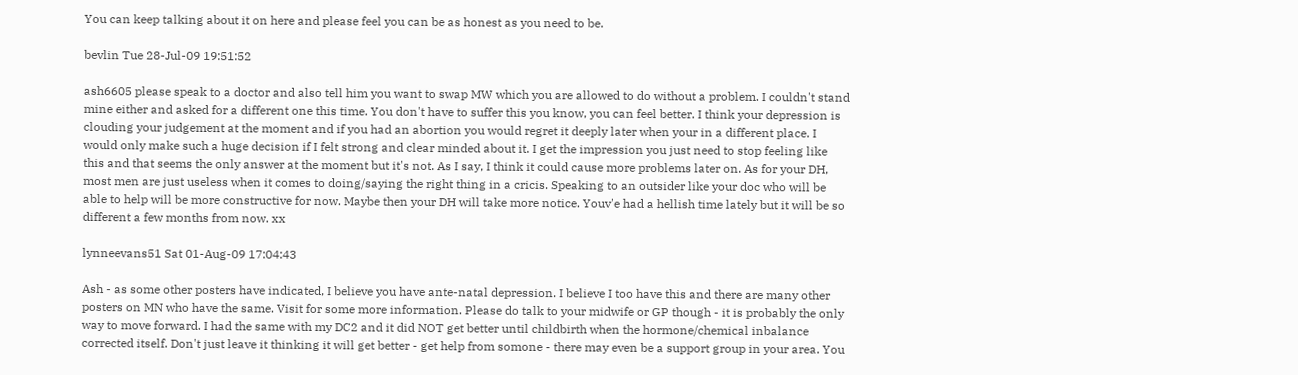You can keep talking about it on here and please feel you can be as honest as you need to be.

bevlin Tue 28-Jul-09 19:51:52

ash6605 please speak to a doctor and also tell him you want to swap MW which you are allowed to do without a problem. I couldn't stand mine either and asked for a different one this time. You don't have to suffer this you know, you can feel better. I think your depression is clouding your judgement at the moment and if you had an abortion you would regret it deeply later when your in a different place. I would only make such a huge decision if I felt strong and clear minded about it. I get the impression you just need to stop feeling like this and that seems the only answer at the moment but it's not. As I say, I think it could cause more problems later on. As for your DH, most men are just useless when it comes to doing/saying the right thing in a cricis. Speaking to an outsider like your doc who will be able to help will be more constructive for now. Maybe then your DH will take more notice. Youv'e had a hellish time lately but it will be so different a few months from now. xx

lynneevans51 Sat 01-Aug-09 17:04:43

Ash - as some other posters have indicated, I believe you have ante-natal depression. I believe I too have this and there are many other posters on MN who have the same. Visit for some more information. Please do talk to your midwife or GP though - it is probably the only way to move forward. I had the same with my DC2 and it did NOT get better until childbirth when the hormone/chemical inbalance corrected itself. Don't just leave it thinking it will get better - get help from somone - there may even be a support group in your area. You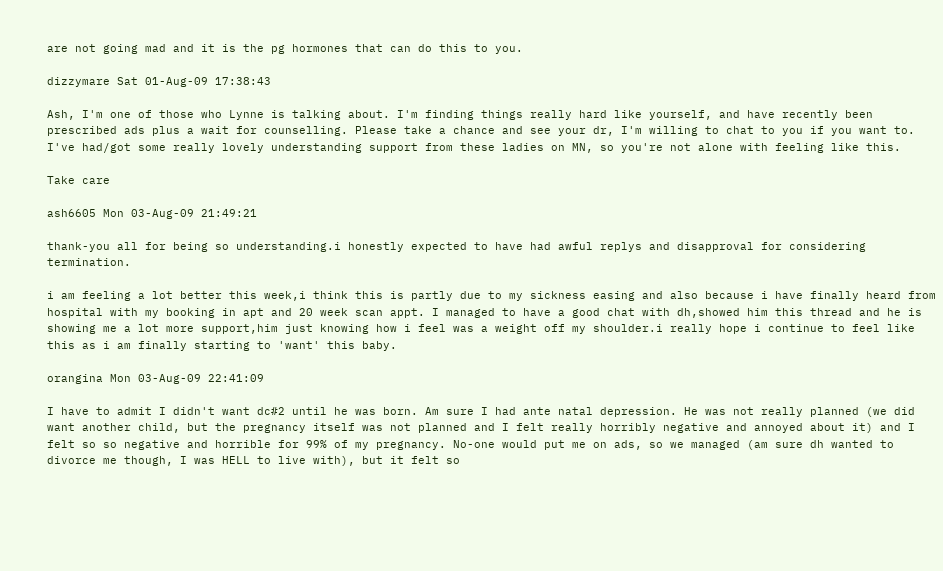are not going mad and it is the pg hormones that can do this to you.

dizzymare Sat 01-Aug-09 17:38:43

Ash, I'm one of those who Lynne is talking about. I'm finding things really hard like yourself, and have recently been prescribed ads plus a wait for counselling. Please take a chance and see your dr, I'm willing to chat to you if you want to. I've had/got some really lovely understanding support from these ladies on MN, so you're not alone with feeling like this.

Take care

ash6605 Mon 03-Aug-09 21:49:21

thank-you all for being so understanding.i honestly expected to have had awful replys and disapproval for considering termination.

i am feeling a lot better this week,i think this is partly due to my sickness easing and also because i have finally heard from hospital with my booking in apt and 20 week scan appt. I managed to have a good chat with dh,showed him this thread and he is showing me a lot more support,him just knowing how i feel was a weight off my shoulder.i really hope i continue to feel like this as i am finally starting to 'want' this baby.

orangina Mon 03-Aug-09 22:41:09

I have to admit I didn't want dc#2 until he was born. Am sure I had ante natal depression. He was not really planned (we did want another child, but the pregnancy itself was not planned and I felt really horribly negative and annoyed about it) and I felt so so negative and horrible for 99% of my pregnancy. No-one would put me on ads, so we managed (am sure dh wanted to divorce me though, I was HELL to live with), but it felt so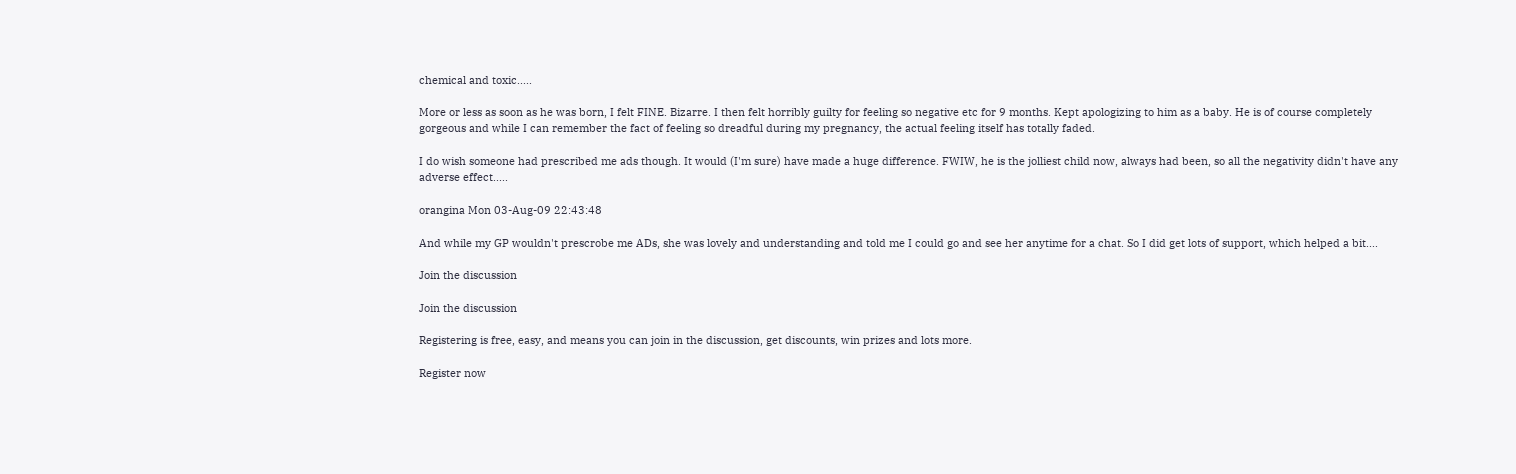chemical and toxic.....

More or less as soon as he was born, I felt FINE. Bizarre. I then felt horribly guilty for feeling so negative etc for 9 months. Kept apologizing to him as a baby. He is of course completely gorgeous and while I can remember the fact of feeling so dreadful during my pregnancy, the actual feeling itself has totally faded.

I do wish someone had prescribed me ads though. It would (I'm sure) have made a huge difference. FWIW, he is the jolliest child now, always had been, so all the negativity didn't have any adverse effect.....

orangina Mon 03-Aug-09 22:43:48

And while my GP wouldn't prescrobe me ADs, she was lovely and understanding and told me I could go and see her anytime for a chat. So I did get lots of support, which helped a bit....

Join the discussion

Join the discussion

Registering is free, easy, and means you can join in the discussion, get discounts, win prizes and lots more.

Register now